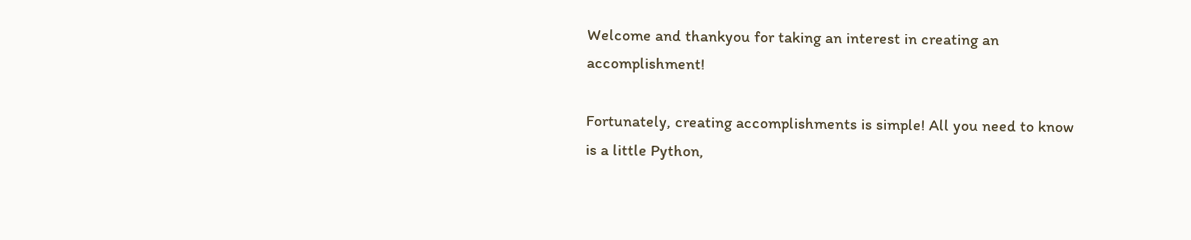Welcome and thankyou for taking an interest in creating an accomplishment!

Fortunately, creating accomplishments is simple! All you need to know is a little Python,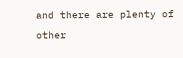and there are plenty of other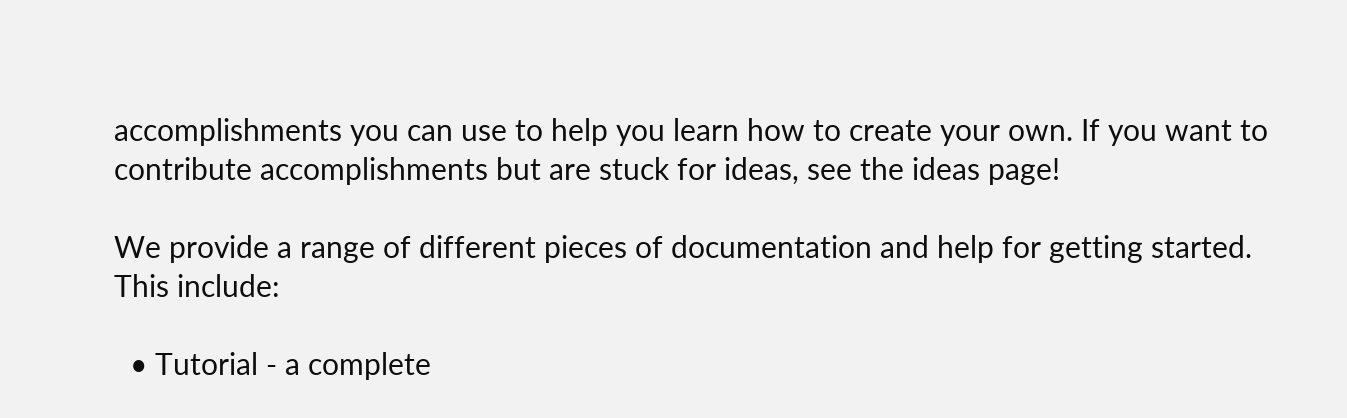accomplishments you can use to help you learn how to create your own. If you want to contribute accomplishments but are stuck for ideas, see the ideas page!

We provide a range of different pieces of documentation and help for getting started. This include:

  • Tutorial - a complete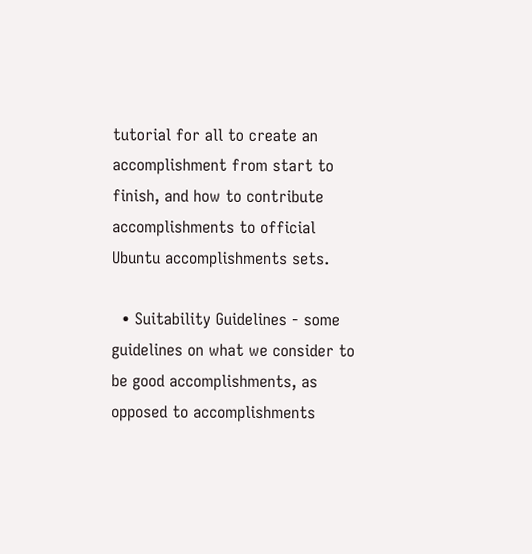tutorial for all to create an accomplishment from start to finish, and how to contribute accomplishments to official Ubuntu accomplishments sets.

  • Suitability Guidelines - some guidelines on what we consider to be good accomplishments, as opposed to accomplishments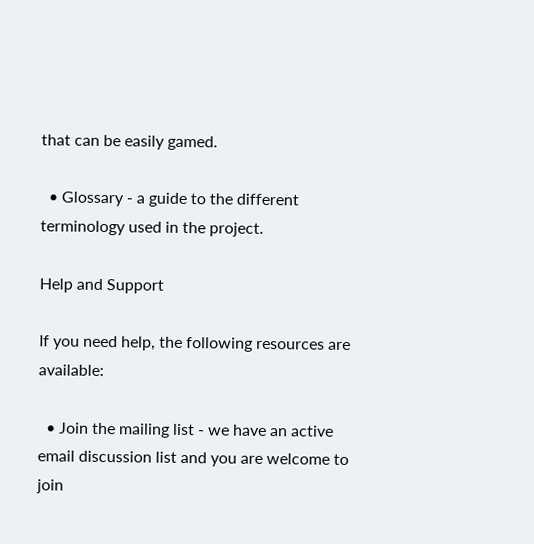that can be easily gamed.

  • Glossary - a guide to the different terminology used in the project.

Help and Support

If you need help, the following resources are available:

  • Join the mailing list - we have an active email discussion list and you are welcome to join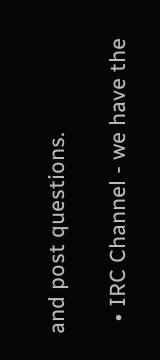and post questions.

  • IRC Channel - we have the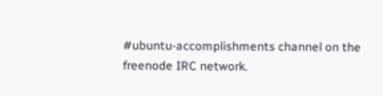#ubuntu-accomplishments channel on the freenode IRC network.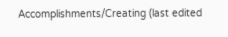Accomplishments/Creating (last edited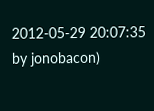2012-05-29 20:07:35 by jonobacon)